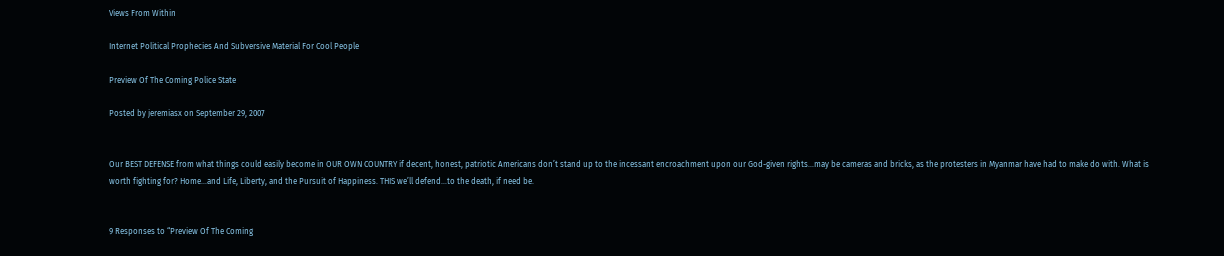Views From Within

Internet Political Prophecies And Subversive Material For Cool People

Preview Of The Coming Police State

Posted by jeremiasx on September 29, 2007


Our BEST DEFENSE from what things could easily become in OUR OWN COUNTRY if decent, honest, patriotic Americans don’t stand up to the incessant encroachment upon our God-given rights…may be cameras and bricks, as the protesters in Myanmar have had to make do with. What is worth fighting for? Home…and Life, Liberty, and the Pursuit of Happiness. THIS we’ll defend…to the death, if need be.


9 Responses to “Preview Of The Coming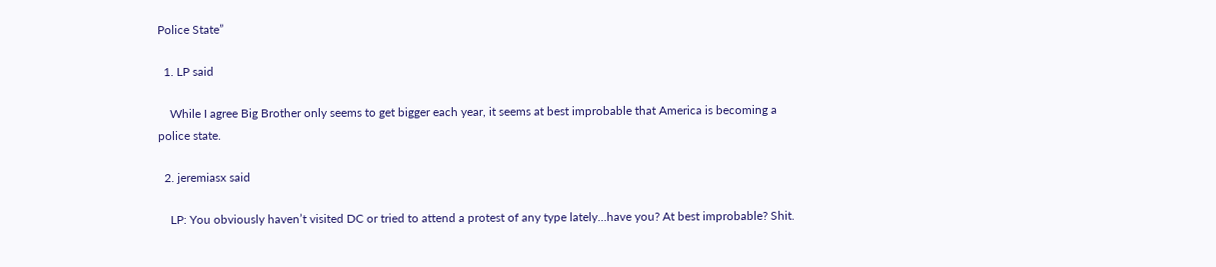Police State”

  1. LP said

    While I agree Big Brother only seems to get bigger each year, it seems at best improbable that America is becoming a police state.

  2. jeremiasx said

    LP: You obviously haven’t visited DC or tried to attend a protest of any type lately…have you? At best improbable? Shit.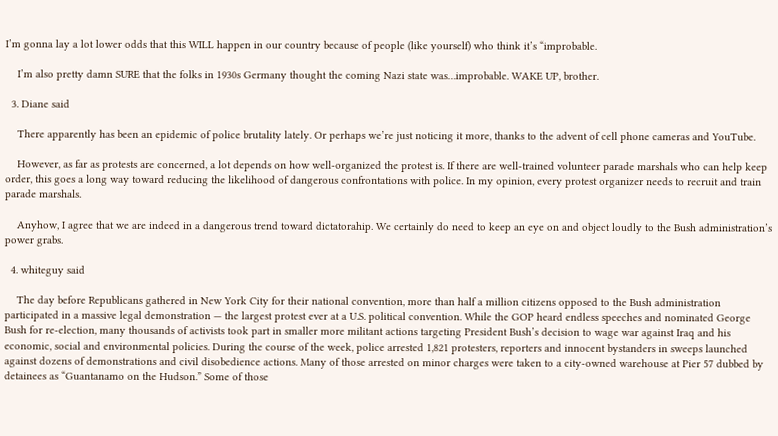I’m gonna lay a lot lower odds that this WILL happen in our country because of people (like yourself) who think it’s “improbable.

    I’m also pretty damn SURE that the folks in 1930s Germany thought the coming Nazi state was…improbable. WAKE UP, brother.

  3. Diane said

    There apparently has been an epidemic of police brutality lately. Or perhaps we’re just noticing it more, thanks to the advent of cell phone cameras and YouTube.

    However, as far as protests are concerned, a lot depends on how well-organized the protest is. If there are well-trained volunteer parade marshals who can help keep order, this goes a long way toward reducing the likelihood of dangerous confrontations with police. In my opinion, every protest organizer needs to recruit and train parade marshals.

    Anyhow, I agree that we are indeed in a dangerous trend toward dictatorahip. We certainly do need to keep an eye on and object loudly to the Bush administration’s power grabs.

  4. whiteguy said

    The day before Republicans gathered in New York City for their national convention, more than half a million citizens opposed to the Bush administration participated in a massive legal demonstration — the largest protest ever at a U.S. political convention. While the GOP heard endless speeches and nominated George Bush for re-election, many thousands of activists took part in smaller more militant actions targeting President Bush’s decision to wage war against Iraq and his economic, social and environmental policies. During the course of the week, police arrested 1,821 protesters, reporters and innocent bystanders in sweeps launched against dozens of demonstrations and civil disobedience actions. Many of those arrested on minor charges were taken to a city-owned warehouse at Pier 57 dubbed by detainees as “Guantanamo on the Hudson.” Some of those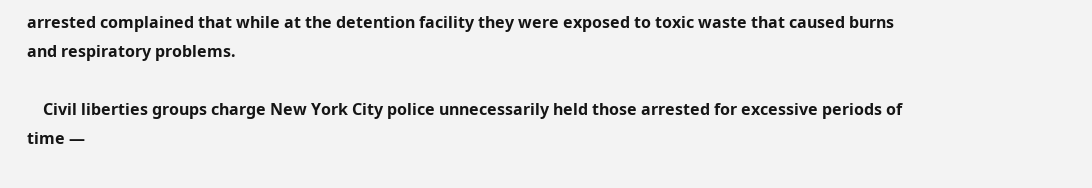arrested complained that while at the detention facility they were exposed to toxic waste that caused burns and respiratory problems.

    Civil liberties groups charge New York City police unnecessarily held those arrested for excessive periods of time —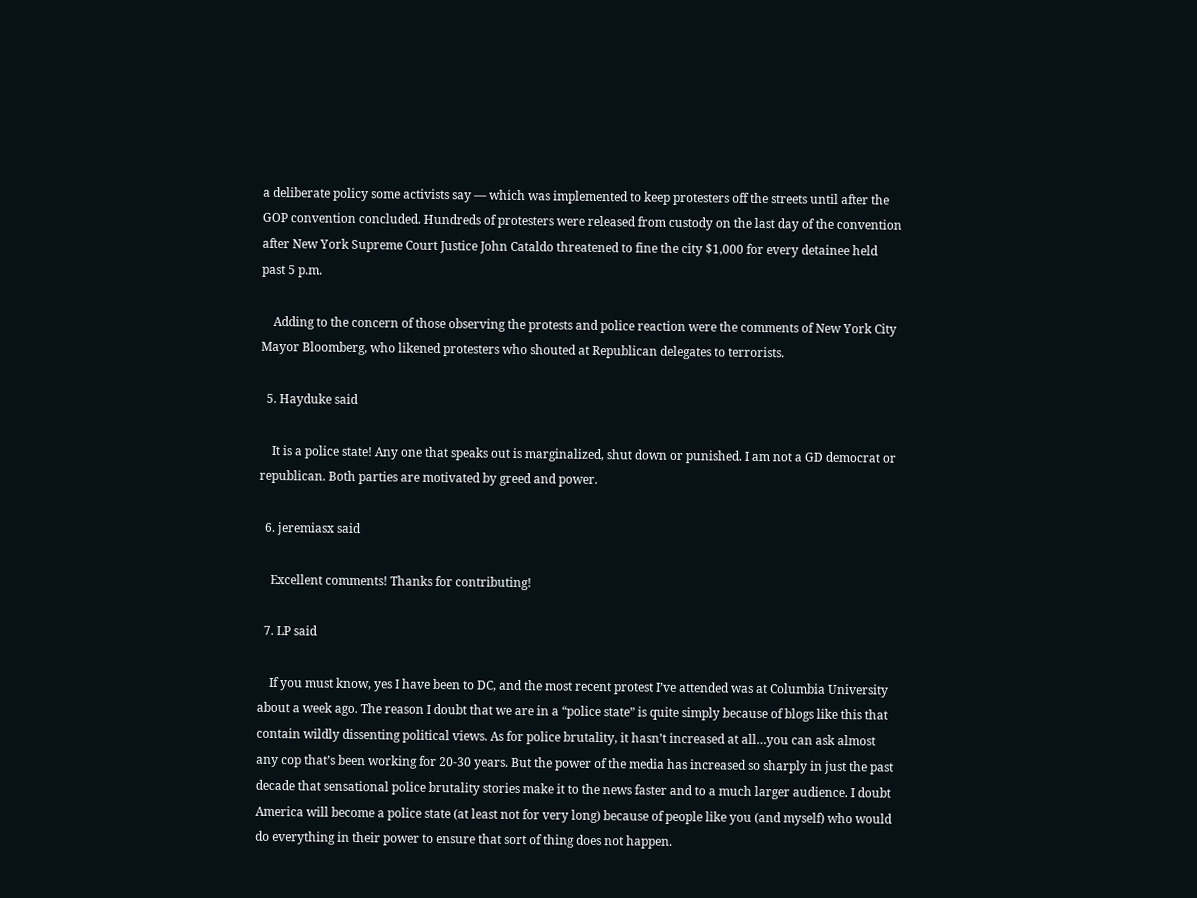a deliberate policy some activists say — which was implemented to keep protesters off the streets until after the GOP convention concluded. Hundreds of protesters were released from custody on the last day of the convention after New York Supreme Court Justice John Cataldo threatened to fine the city $1,000 for every detainee held past 5 p.m.

    Adding to the concern of those observing the protests and police reaction were the comments of New York City Mayor Bloomberg, who likened protesters who shouted at Republican delegates to terrorists.

  5. Hayduke said

    It is a police state! Any one that speaks out is marginalized, shut down or punished. I am not a GD democrat or republican. Both parties are motivated by greed and power.

  6. jeremiasx said

    Excellent comments! Thanks for contributing!

  7. LP said

    If you must know, yes I have been to DC, and the most recent protest I’ve attended was at Columbia University about a week ago. The reason I doubt that we are in a “police state” is quite simply because of blogs like this that contain wildly dissenting political views. As for police brutality, it hasn’t increased at all…you can ask almost any cop that’s been working for 20-30 years. But the power of the media has increased so sharply in just the past decade that sensational police brutality stories make it to the news faster and to a much larger audience. I doubt America will become a police state (at least not for very long) because of people like you (and myself) who would do everything in their power to ensure that sort of thing does not happen.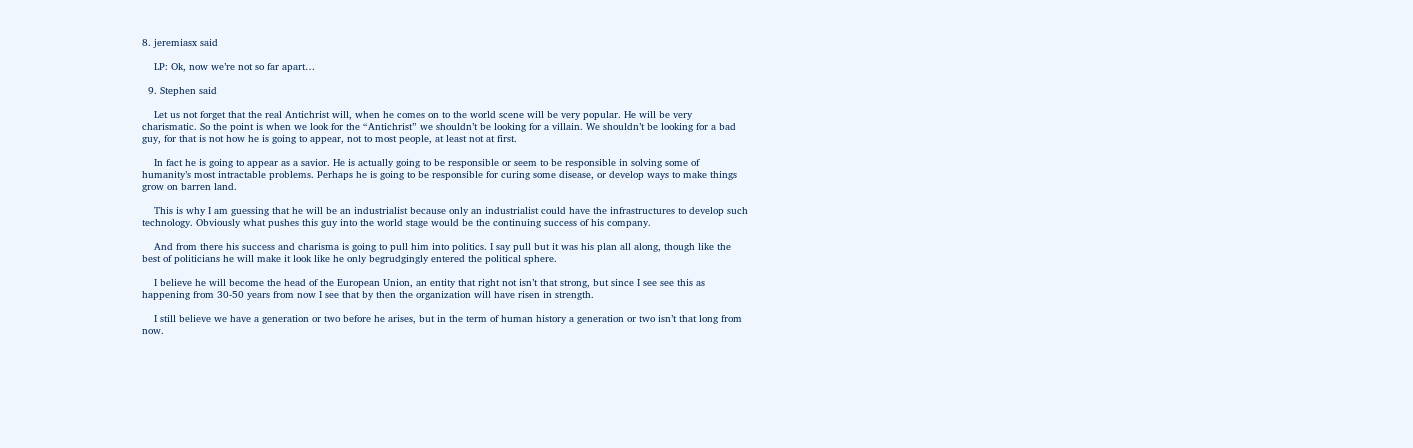8. jeremiasx said

    LP: Ok, now we’re not so far apart…

  9. Stephen said

    Let us not forget that the real Antichrist will, when he comes on to the world scene will be very popular. He will be very charismatic. So the point is when we look for the “Antichrist” we shouldn’t be looking for a villain. We shouldn’t be looking for a bad guy, for that is not how he is going to appear, not to most people, at least not at first.

    In fact he is going to appear as a savior. He is actually going to be responsible or seem to be responsible in solving some of humanity’s most intractable problems. Perhaps he is going to be responsible for curing some disease, or develop ways to make things grow on barren land.

    This is why I am guessing that he will be an industrialist because only an industrialist could have the infrastructures to develop such technology. Obviously what pushes this guy into the world stage would be the continuing success of his company.

    And from there his success and charisma is going to pull him into politics. I say pull but it was his plan all along, though like the best of politicians he will make it look like he only begrudgingly entered the political sphere.

    I believe he will become the head of the European Union, an entity that right not isn’t that strong, but since I see see this as happening from 30-50 years from now I see that by then the organization will have risen in strength.

    I still believe we have a generation or two before he arises, but in the term of human history a generation or two isn’t that long from now.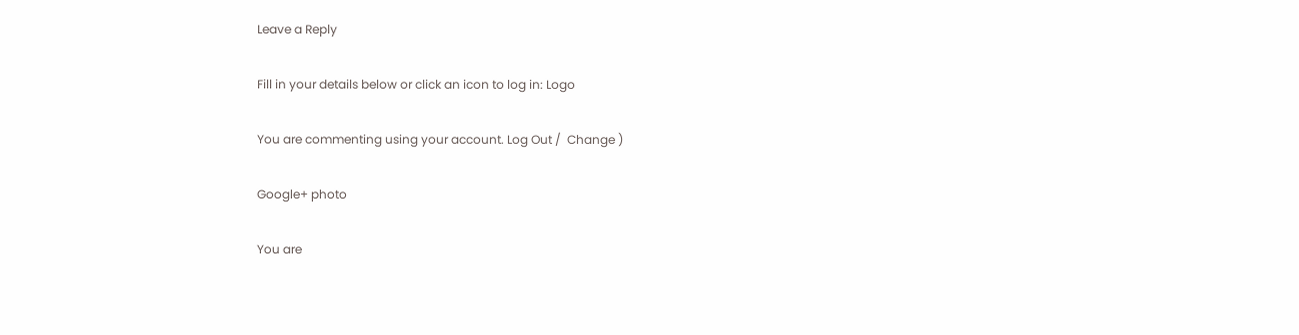Leave a Reply

Fill in your details below or click an icon to log in: Logo

You are commenting using your account. Log Out /  Change )

Google+ photo

You are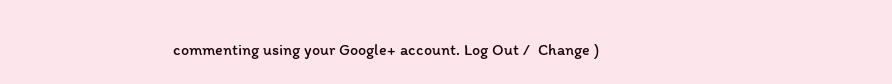commenting using your Google+ account. Log Out /  Change )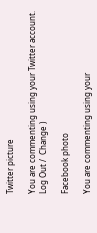Twitter picture

You are commenting using your Twitter account. Log Out /  Change )

Facebook photo

You are commenting using your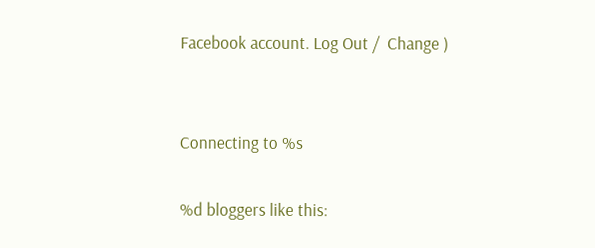Facebook account. Log Out /  Change )


Connecting to %s

%d bloggers like this: